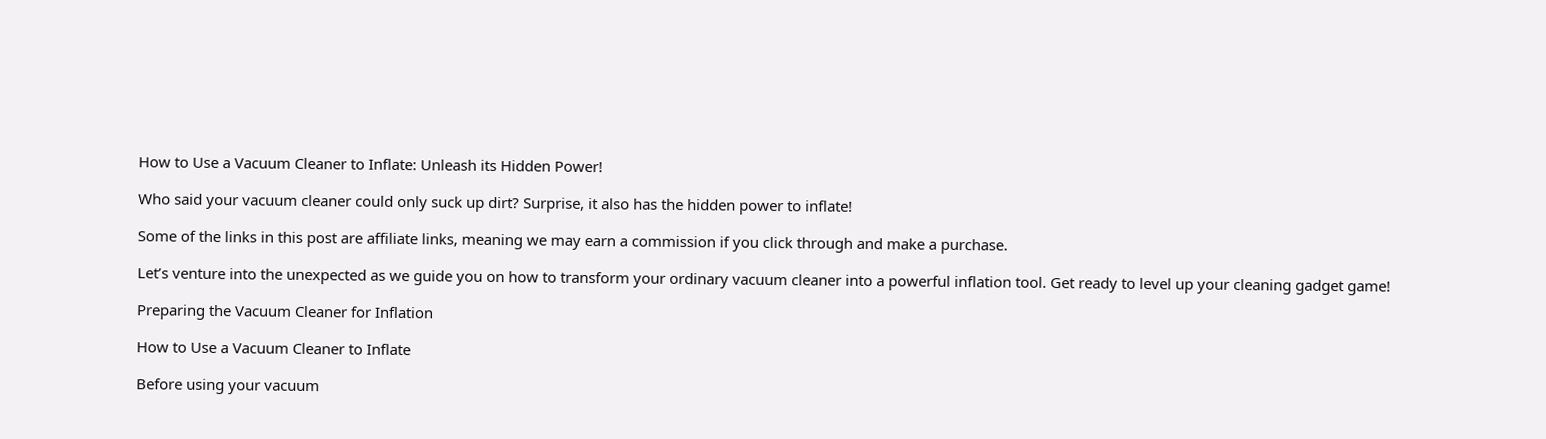How to Use a Vacuum Cleaner to Inflate: Unleash its Hidden Power!

Who said your vacuum cleaner could only suck up dirt? Surprise, it also has the hidden power to inflate!

Some of the links in this post are affiliate links, meaning we may earn a commission if you click through and make a purchase.

Let’s venture into the unexpected as we guide you on how to transform your ordinary vacuum cleaner into a powerful inflation tool. Get ready to level up your cleaning gadget game!

Preparing the Vacuum Cleaner for Inflation

How to Use a Vacuum Cleaner to Inflate

Before using your vacuum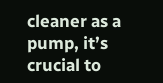cleaner as a pump, it’s crucial to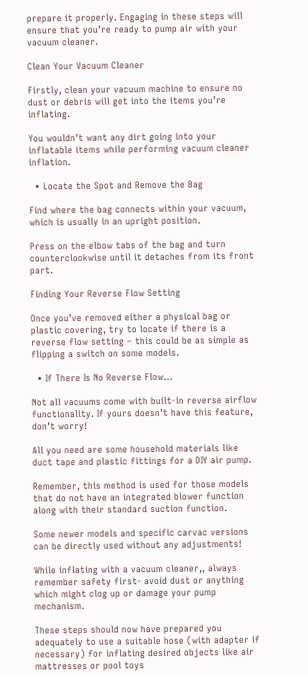prepare it properly. Engaging in these steps will ensure that you’re ready to pump air with your vacuum cleaner.

Clean Your Vacuum Cleaner

Firstly, clean your vacuum machine to ensure no dust or debris will get into the items you’re inflating.

You wouldn’t want any dirt going into your inflatable items while performing vacuum cleaner inflation.

  • Locate the Spot and Remove the Bag

Find where the bag connects within your vacuum, which is usually in an upright position.

Press on the elbow tabs of the bag and turn counterclockwise until it detaches from its front part.

Finding Your Reverse Flow Setting

Once you’ve removed either a physical bag or plastic covering, try to locate if there is a reverse flow setting – this could be as simple as flipping a switch on some models.

  • If There Is No Reverse Flow…

Not all vacuums come with built-in reverse airflow functionality. If yours doesn’t have this feature, don’t worry!

All you need are some household materials like duct tape and plastic fittings for a DIY air pump.

Remember, this method is used for those models that do not have an integrated blower function along with their standard suction function.

Some newer models and specific carvac versions can be directly used without any adjustments!

While inflating with a vacuum cleaner,, always remember safety first- avoid dust or anything which might clog up or damage your pump mechanism.

These steps should now have prepared you adequately to use a suitable hose (with adapter if necessary) for inflating desired objects like air mattresses or pool toys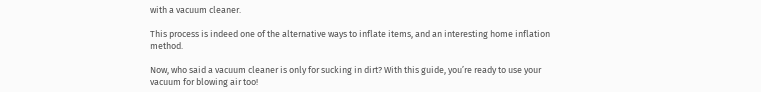with a vacuum cleaner.

This process is indeed one of the alternative ways to inflate items, and an interesting home inflation method.

Now, who said a vacuum cleaner is only for sucking in dirt? With this guide, you’re ready to use your vacuum for blowing air too!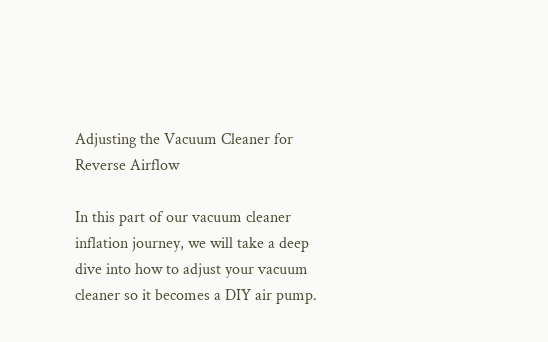Adjusting the Vacuum Cleaner for Reverse Airflow

In this part of our vacuum cleaner inflation journey, we will take a deep dive into how to adjust your vacuum cleaner so it becomes a DIY air pump.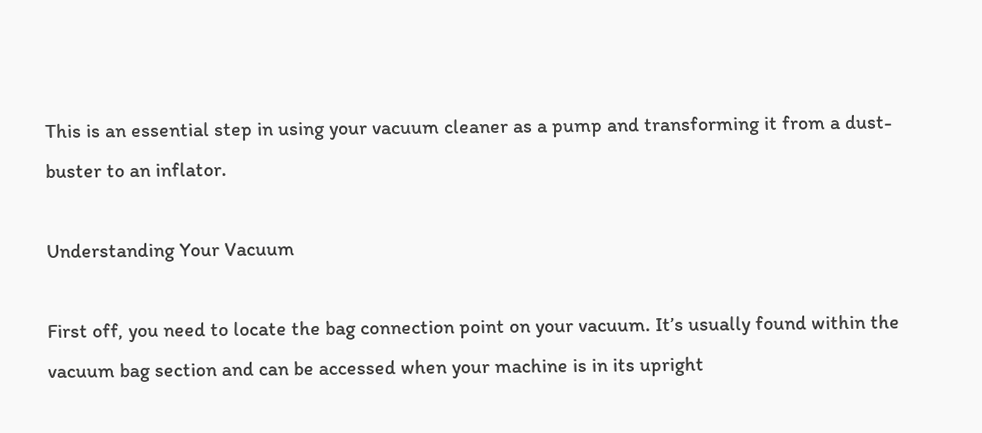This is an essential step in using your vacuum cleaner as a pump and transforming it from a dust-buster to an inflator.

Understanding Your Vacuum

First off, you need to locate the bag connection point on your vacuum. It’s usually found within the vacuum bag section and can be accessed when your machine is in its upright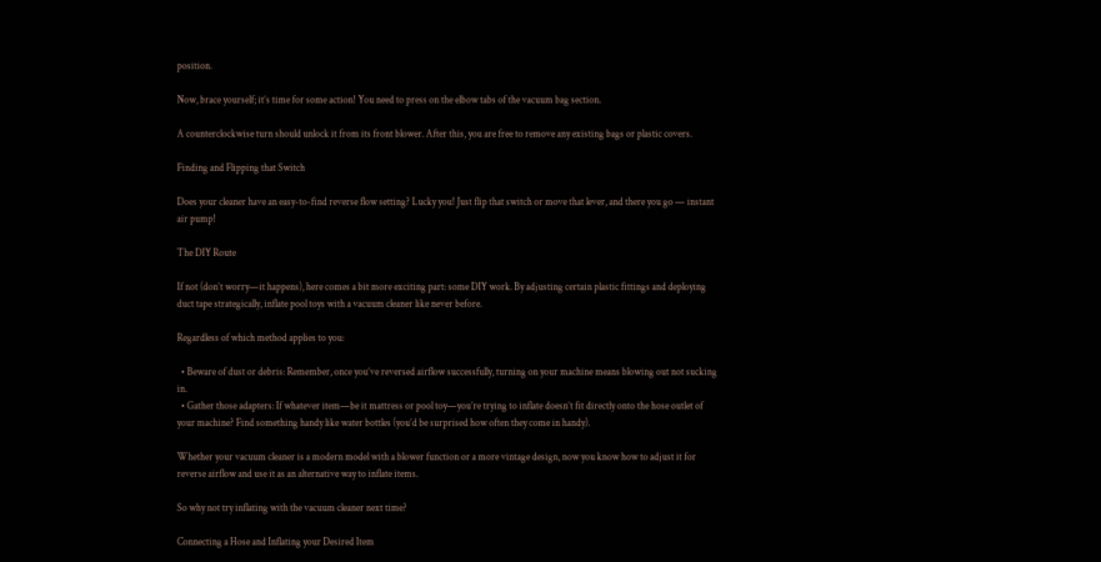position.

Now, brace yourself; it’s time for some action! You need to press on the elbow tabs of the vacuum bag section.

A counterclockwise turn should unlock it from its front blower. After this, you are free to remove any existing bags or plastic covers.

Finding and Flipping that Switch

Does your cleaner have an easy-to-find reverse flow setting? Lucky you! Just flip that switch or move that lever, and there you go — instant air pump!

The DIY Route

If not (don’t worry—it happens), here comes a bit more exciting part: some DIY work. By adjusting certain plastic fittings and deploying duct tape strategically, inflate pool toys with a vacuum cleaner like never before.

Regardless of which method applies to you:

  • Beware of dust or debris: Remember, once you’ve reversed airflow successfully, turning on your machine means blowing out not sucking in.
  • Gather those adapters: If whatever item—be it mattress or pool toy—you’re trying to inflate doesn’t fit directly onto the hose outlet of your machine? Find something handy like water bottles (you’d be surprised how often they come in handy).

Whether your vacuum cleaner is a modern model with a blower function or a more vintage design, now you know how to adjust it for reverse airflow and use it as an alternative way to inflate items.

So why not try inflating with the vacuum cleaner next time?

Connecting a Hose and Inflating your Desired Item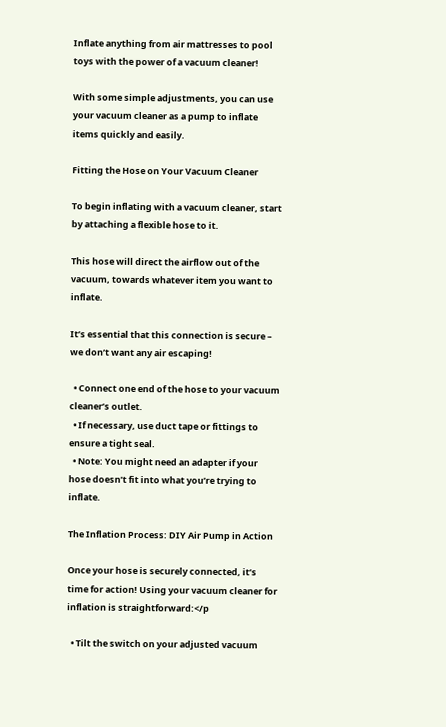Inflate anything from air mattresses to pool toys with the power of a vacuum cleaner!

With some simple adjustments, you can use your vacuum cleaner as a pump to inflate items quickly and easily.

Fitting the Hose on Your Vacuum Cleaner

To begin inflating with a vacuum cleaner, start by attaching a flexible hose to it.

This hose will direct the airflow out of the vacuum, towards whatever item you want to inflate.

It’s essential that this connection is secure – we don’t want any air escaping!

  • Connect one end of the hose to your vacuum cleaner’s outlet.
  • If necessary, use duct tape or fittings to ensure a tight seal.
  • Note: You might need an adapter if your hose doesn’t fit into what you’re trying to inflate.

The Inflation Process: DIY Air Pump in Action

Once your hose is securely connected, it’s time for action! Using your vacuum cleaner for inflation is straightforward:</p

  • Tilt the switch on your adjusted vacuum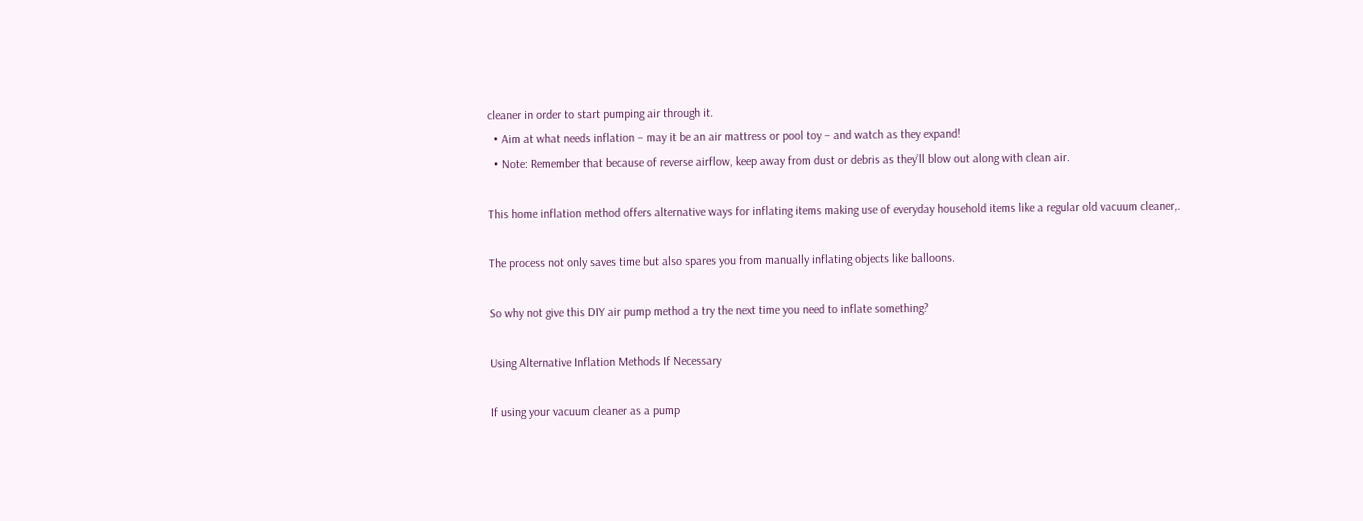cleaner in order to start pumping air through it.
  • Aim at what needs inflation – may it be an air mattress or pool toy – and watch as they expand!
  • Note: Remember that because of reverse airflow, keep away from dust or debris as they’ll blow out along with clean air.

This home inflation method offers alternative ways for inflating items making use of everyday household items like a regular old vacuum cleaner,.

The process not only saves time but also spares you from manually inflating objects like balloons.

So why not give this DIY air pump method a try the next time you need to inflate something?

Using Alternative Inflation Methods If Necessary

If using your vacuum cleaner as a pump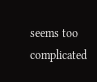seems too complicated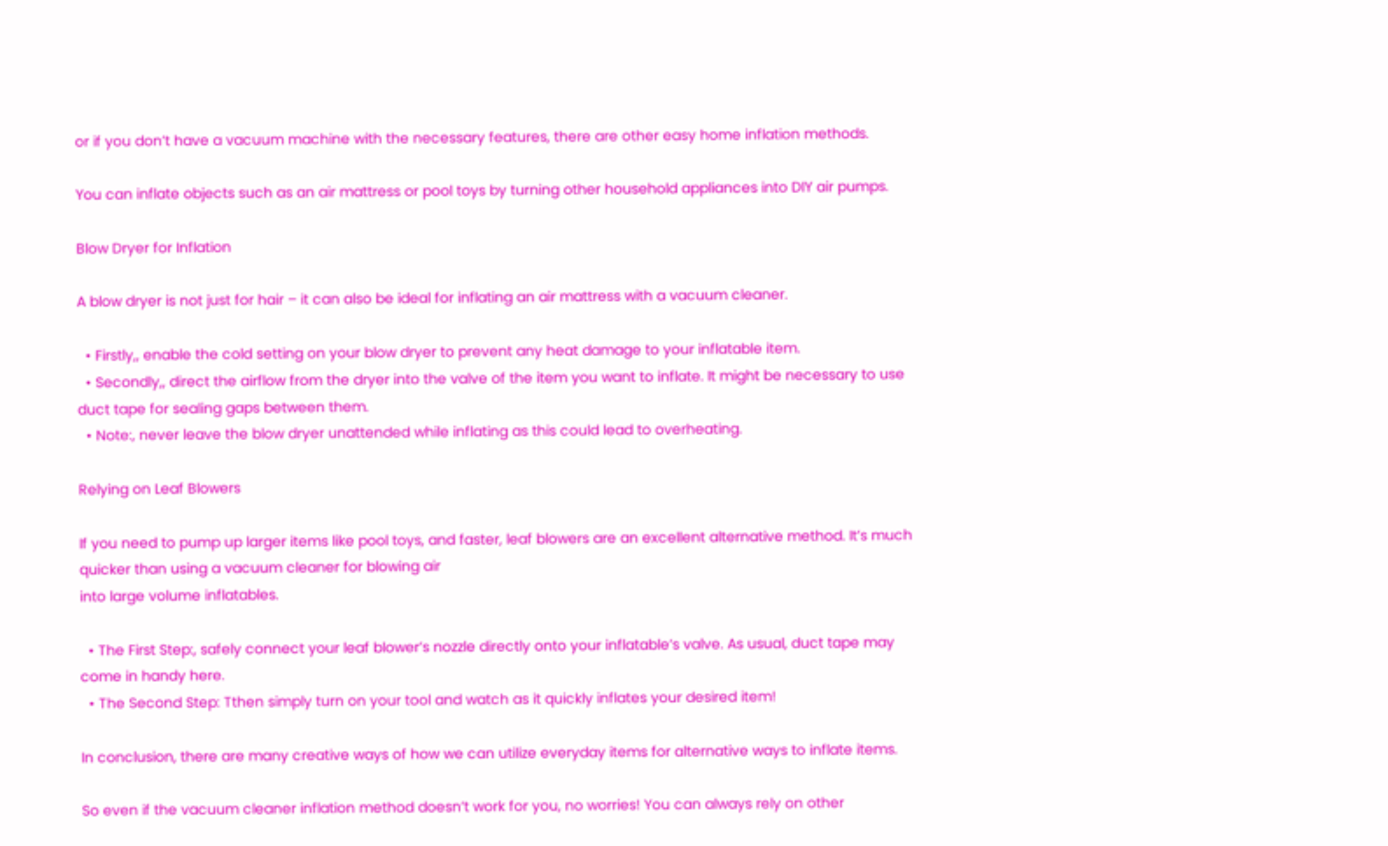or if you don’t have a vacuum machine with the necessary features, there are other easy home inflation methods.

You can inflate objects such as an air mattress or pool toys by turning other household appliances into DIY air pumps.

Blow Dryer for Inflation

A blow dryer is not just for hair – it can also be ideal for inflating an air mattress with a vacuum cleaner.

  • Firstly,, enable the cold setting on your blow dryer to prevent any heat damage to your inflatable item.
  • Secondly,, direct the airflow from the dryer into the valve of the item you want to inflate. It might be necessary to use duct tape for sealing gaps between them.
  • Note:, never leave the blow dryer unattended while inflating as this could lead to overheating.

Relying on Leaf Blowers

If you need to pump up larger items like pool toys, and faster, leaf blowers are an excellent alternative method. It’s much quicker than using a vacuum cleaner for blowing air
into large volume inflatables.

  • The First Step:, safely connect your leaf blower’s nozzle directly onto your inflatable’s valve. As usual, duct tape may come in handy here.
  • The Second Step: Tthen simply turn on your tool and watch as it quickly inflates your desired item!

In conclusion, there are many creative ways of how we can utilize everyday items for alternative ways to inflate items.

So even if the vacuum cleaner inflation method doesn’t work for you, no worries! You can always rely on other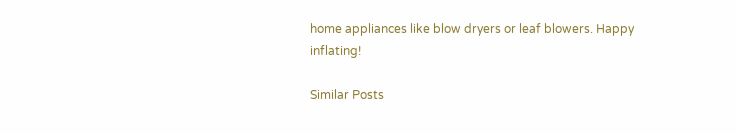home appliances like blow dryers or leaf blowers. Happy inflating!

Similar Posts